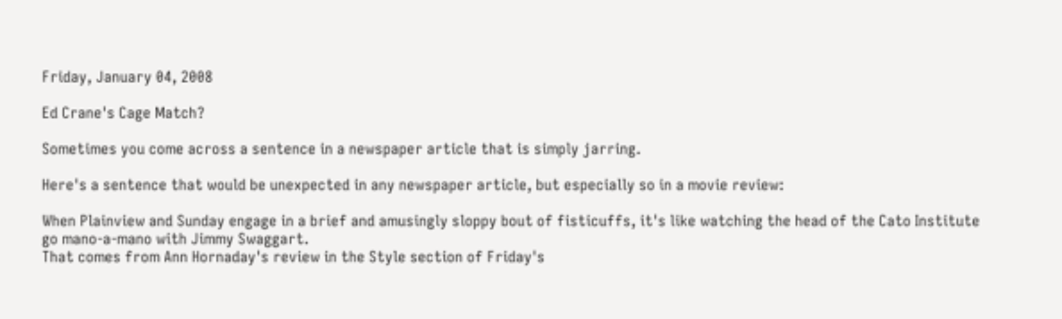Friday, January 04, 2008

Ed Crane's Cage Match?

Sometimes you come across a sentence in a newspaper article that is simply jarring.

Here's a sentence that would be unexpected in any newspaper article, but especially so in a movie review:

When Plainview and Sunday engage in a brief and amusingly sloppy bout of fisticuffs, it's like watching the head of the Cato Institute go mano-a-mano with Jimmy Swaggart.
That comes from Ann Hornaday's review in the Style section of Friday's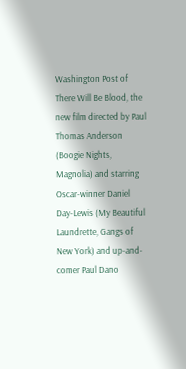Washington Post of There Will Be Blood, the new film directed by Paul Thomas Anderson (Boogie Nights, Magnolia) and starring Oscar-winner Daniel Day-Lewis (My Beautiful Laundrette, Gangs of New York) and up-and-comer Paul Dano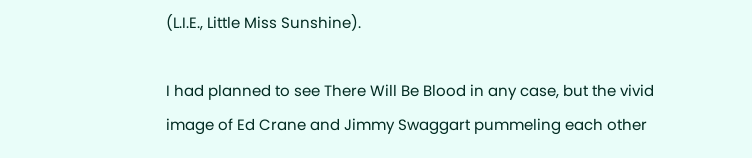(L.I.E., Little Miss Sunshine).

I had planned to see There Will Be Blood in any case, but the vivid image of Ed Crane and Jimmy Swaggart pummeling each other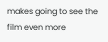makes going to see the film even more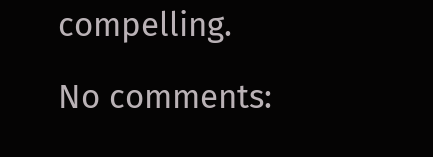compelling.

No comments: